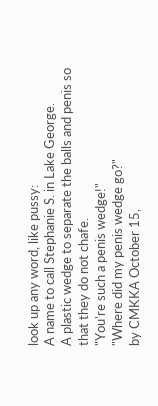look up any word, like pussy:
A name to call Stephanie S. in Lake George.
A plastic wedge to separate the balls and penis so that they do not chafe.
"You're such a penis wedge!"
"Where did my penis wedge go?"
by CMKKA October 15,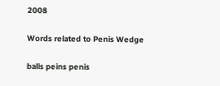2008

Words related to Penis Wedge

balls peins penis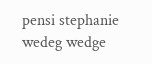pensi stephanie wedeg wedge